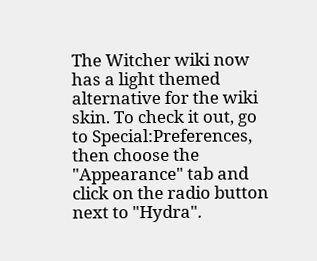The Witcher wiki now has a light themed alternative for the wiki skin. To check it out, go to Special:Preferences, then choose the "Appearance" tab and click on the radio button next to "Hydra".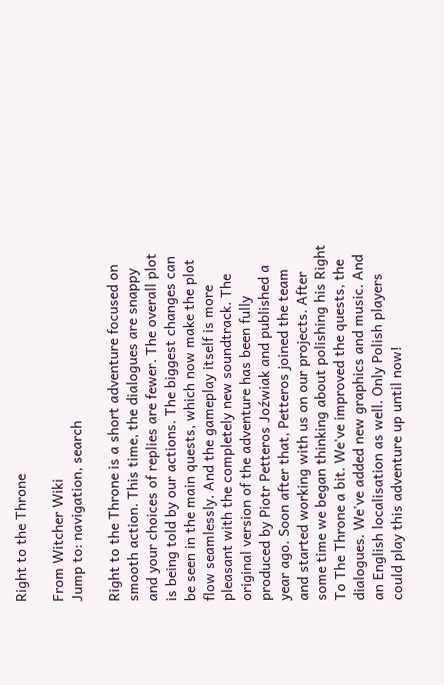Right to the Throne

From Witcher Wiki
Jump to: navigation, search

Right to the Throne is a short adventure focused on smooth action. This time, the dialogues are snappy and your choices of replies are fewer. The overall plot is being told by our actions. The biggest changes can be seen in the main quests, which now make the plot flow seamlessly. And the gameplay itself is more pleasant with the completely new soundtrack. The original version of the adventure has been fully produced by Piotr Petteros Joźwiak and published a year ago. Soon after that, Petteros joined the team and started working with us on our projects. After some time we began thinking about polishing his Right To The Throne a bit. We've improved the quests, the dialogues. We've added new graphics and music. And an English localisation as well. Only Polish players could play this adventure up until now!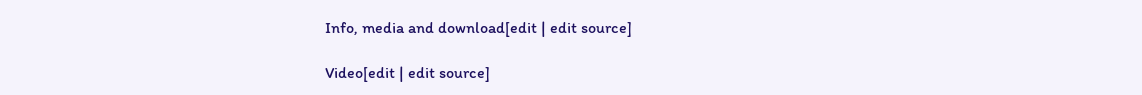Info, media and download[edit | edit source]

Video[edit | edit source]